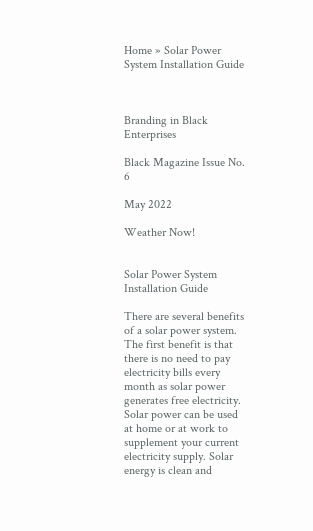Home » Solar Power System Installation Guide



Branding in Black Enterprises

Black Magazine Issue No. 6

May 2022

Weather Now!


Solar Power System Installation Guide

There are several benefits of a solar power system. The first benefit is that there is no need to pay electricity bills every month as solar power generates free electricity. Solar power can be used at home or at work to supplement your current electricity supply. Solar energy is clean and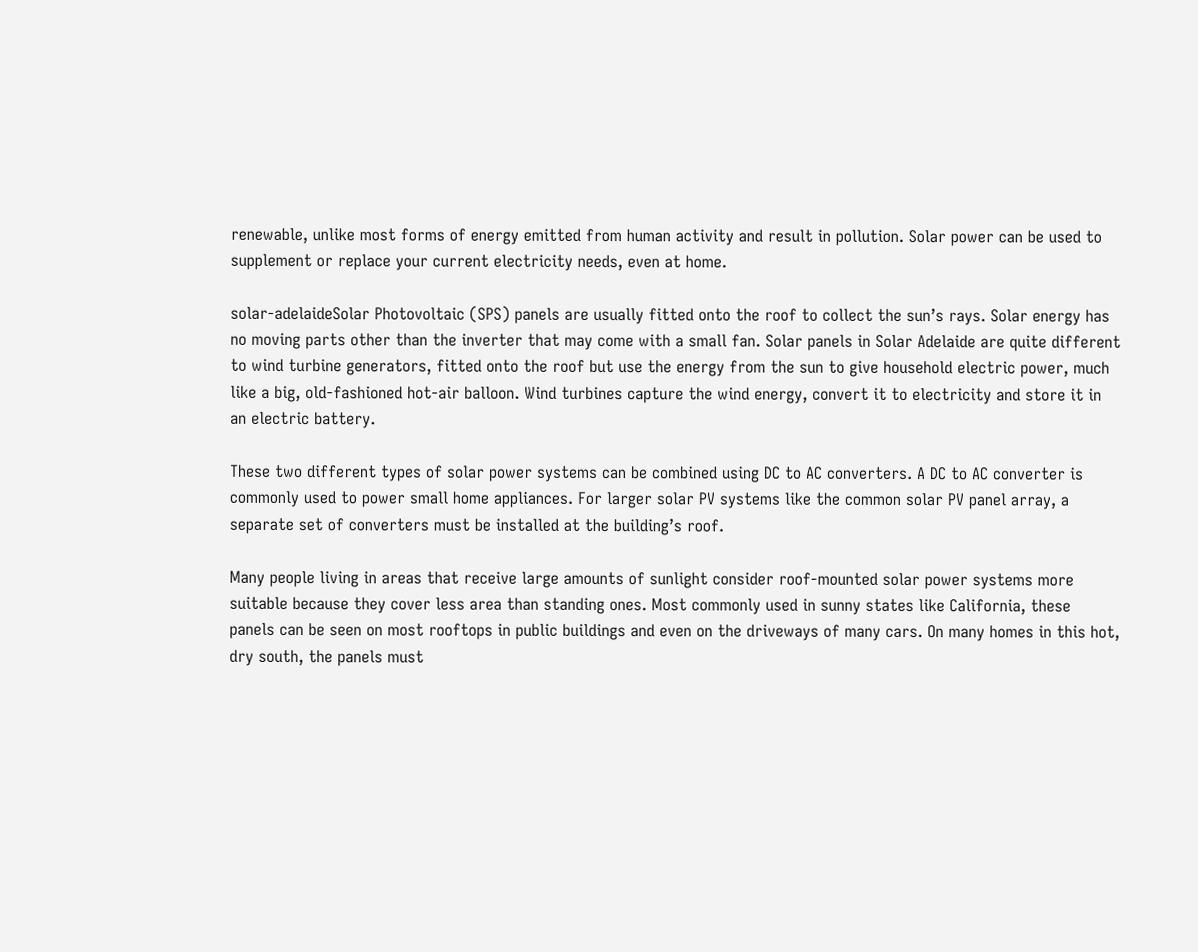renewable, unlike most forms of energy emitted from human activity and result in pollution. Solar power can be used to supplement or replace your current electricity needs, even at home.

solar-adelaideSolar Photovoltaic (SPS) panels are usually fitted onto the roof to collect the sun’s rays. Solar energy has no moving parts other than the inverter that may come with a small fan. Solar panels in Solar Adelaide are quite different to wind turbine generators, fitted onto the roof but use the energy from the sun to give household electric power, much like a big, old-fashioned hot-air balloon. Wind turbines capture the wind energy, convert it to electricity and store it in an electric battery.

These two different types of solar power systems can be combined using DC to AC converters. A DC to AC converter is commonly used to power small home appliances. For larger solar PV systems like the common solar PV panel array, a separate set of converters must be installed at the building’s roof.

Many people living in areas that receive large amounts of sunlight consider roof-mounted solar power systems more suitable because they cover less area than standing ones. Most commonly used in sunny states like California, these panels can be seen on most rooftops in public buildings and even on the driveways of many cars. On many homes in this hot, dry south, the panels must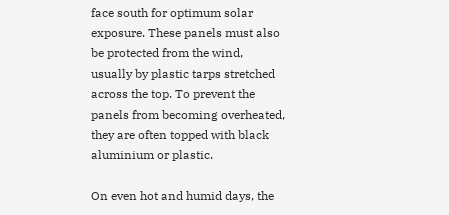face south for optimum solar exposure. These panels must also be protected from the wind, usually by plastic tarps stretched across the top. To prevent the panels from becoming overheated, they are often topped with black aluminium or plastic.

On even hot and humid days, the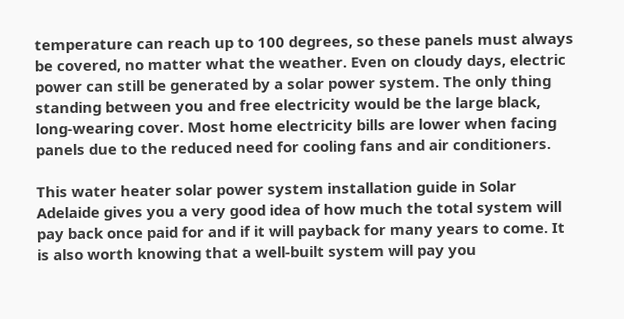temperature can reach up to 100 degrees, so these panels must always be covered, no matter what the weather. Even on cloudy days, electric power can still be generated by a solar power system. The only thing standing between you and free electricity would be the large black, long-wearing cover. Most home electricity bills are lower when facing panels due to the reduced need for cooling fans and air conditioners.

This water heater solar power system installation guide in Solar Adelaide gives you a very good idea of how much the total system will pay back once paid for and if it will payback for many years to come. It is also worth knowing that a well-built system will pay you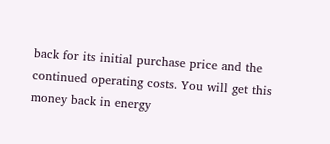back for its initial purchase price and the continued operating costs. You will get this money back in energy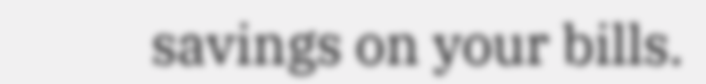savings on your bills.